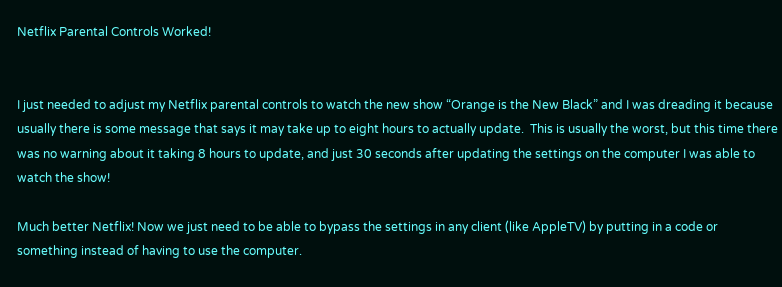Netflix Parental Controls Worked!


I just needed to adjust my Netflix parental controls to watch the new show “Orange is the New Black” and I was dreading it because usually there is some message that says it may take up to eight hours to actually update.  This is usually the worst, but this time there was no warning about it taking 8 hours to update, and just 30 seconds after updating the settings on the computer I was able to watch the show!

Much better Netflix! Now we just need to be able to bypass the settings in any client (like AppleTV) by putting in a code or something instead of having to use the computer.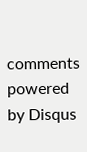comments powered by Disqus